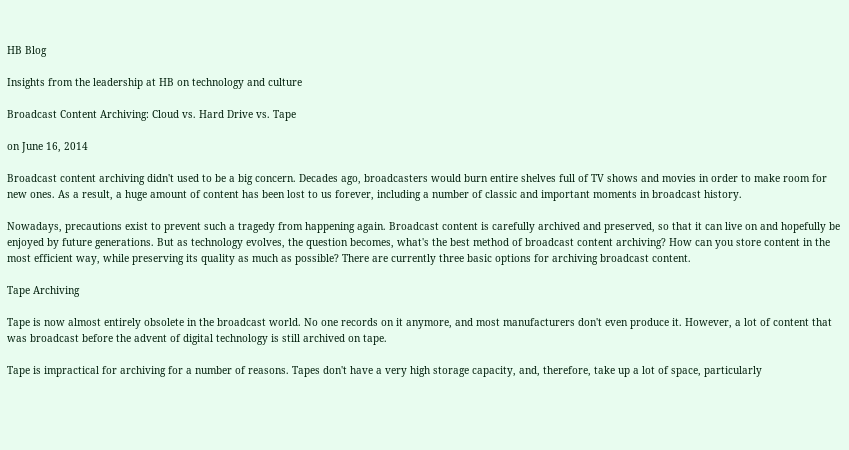HB Blog

Insights from the leadership at HB on technology and culture

Broadcast Content Archiving: Cloud vs. Hard Drive vs. Tape

on June 16, 2014

Broadcast content archiving didn't used to be a big concern. Decades ago, broadcasters would burn entire shelves full of TV shows and movies in order to make room for new ones. As a result, a huge amount of content has been lost to us forever, including a number of classic and important moments in broadcast history.

Nowadays, precautions exist to prevent such a tragedy from happening again. Broadcast content is carefully archived and preserved, so that it can live on and hopefully be enjoyed by future generations. But as technology evolves, the question becomes, what's the best method of broadcast content archiving? How can you store content in the most efficient way, while preserving its quality as much as possible? There are currently three basic options for archiving broadcast content.

Tape Archiving

Tape is now almost entirely obsolete in the broadcast world. No one records on it anymore, and most manufacturers don't even produce it. However, a lot of content that was broadcast before the advent of digital technology is still archived on tape.

Tape is impractical for archiving for a number of reasons. Tapes don't have a very high storage capacity, and, therefore, take up a lot of space, particularly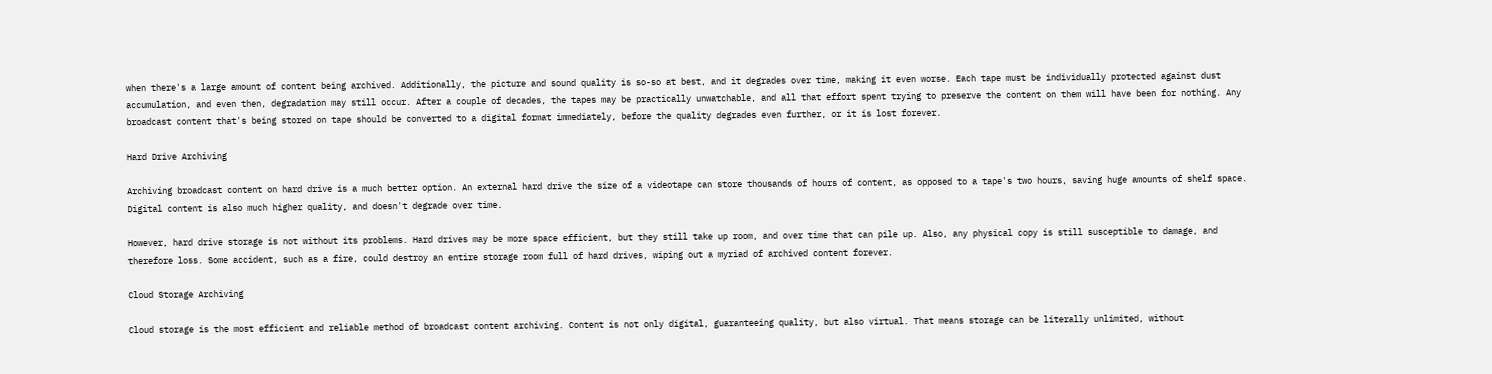when there's a large amount of content being archived. Additionally, the picture and sound quality is so-so at best, and it degrades over time, making it even worse. Each tape must be individually protected against dust accumulation, and even then, degradation may still occur. After a couple of decades, the tapes may be practically unwatchable, and all that effort spent trying to preserve the content on them will have been for nothing. Any broadcast content that's being stored on tape should be converted to a digital format immediately, before the quality degrades even further, or it is lost forever.

Hard Drive Archiving

Archiving broadcast content on hard drive is a much better option. An external hard drive the size of a videotape can store thousands of hours of content, as opposed to a tape's two hours, saving huge amounts of shelf space. Digital content is also much higher quality, and doesn't degrade over time.

However, hard drive storage is not without its problems. Hard drives may be more space efficient, but they still take up room, and over time that can pile up. Also, any physical copy is still susceptible to damage, and therefore loss. Some accident, such as a fire, could destroy an entire storage room full of hard drives, wiping out a myriad of archived content forever.

Cloud Storage Archiving

Cloud storage is the most efficient and reliable method of broadcast content archiving. Content is not only digital, guaranteeing quality, but also virtual. That means storage can be literally unlimited, without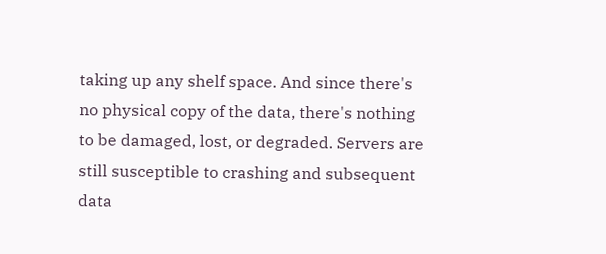taking up any shelf space. And since there's no physical copy of the data, there's nothing to be damaged, lost, or degraded. Servers are still susceptible to crashing and subsequent data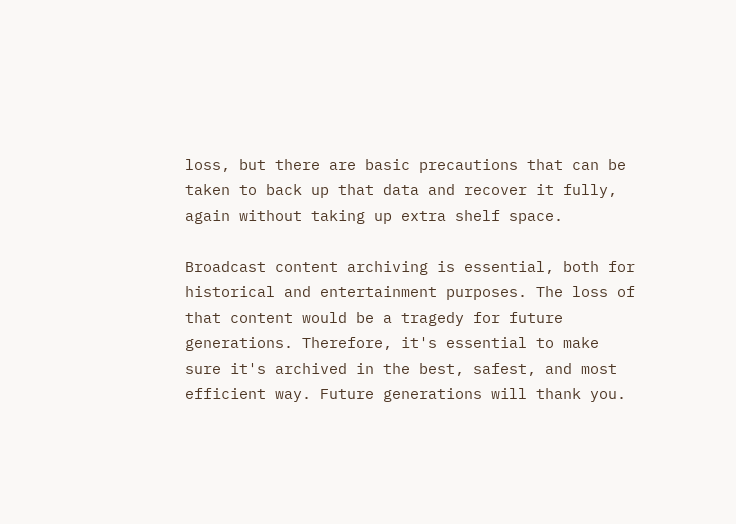loss, but there are basic precautions that can be taken to back up that data and recover it fully, again without taking up extra shelf space.

Broadcast content archiving is essential, both for historical and entertainment purposes. The loss of that content would be a tragedy for future generations. Therefore, it's essential to make sure it's archived in the best, safest, and most efficient way. Future generations will thank you.